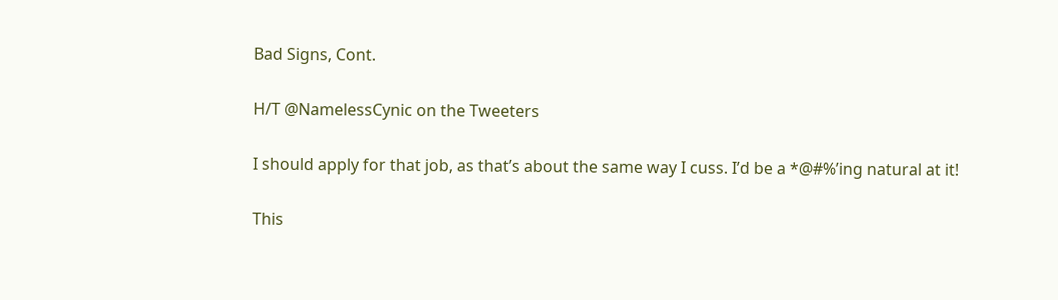Bad Signs, Cont.

H/T @NamelessCynic on the Tweeters

I should apply for that job, as that’s about the same way I cuss. I’d be a *@#%’ing natural at it!

This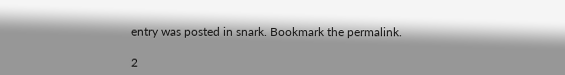entry was posted in snark. Bookmark the permalink.

2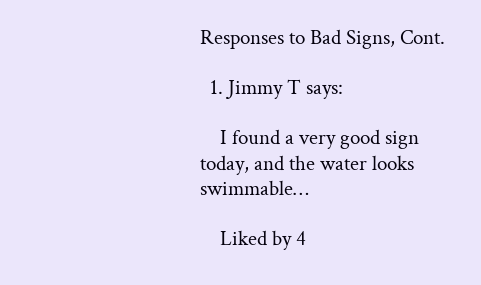Responses to Bad Signs, Cont.

  1. Jimmy T says:

    I found a very good sign today, and the water looks swimmable…

    Liked by 4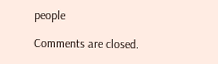people

Comments are closed.